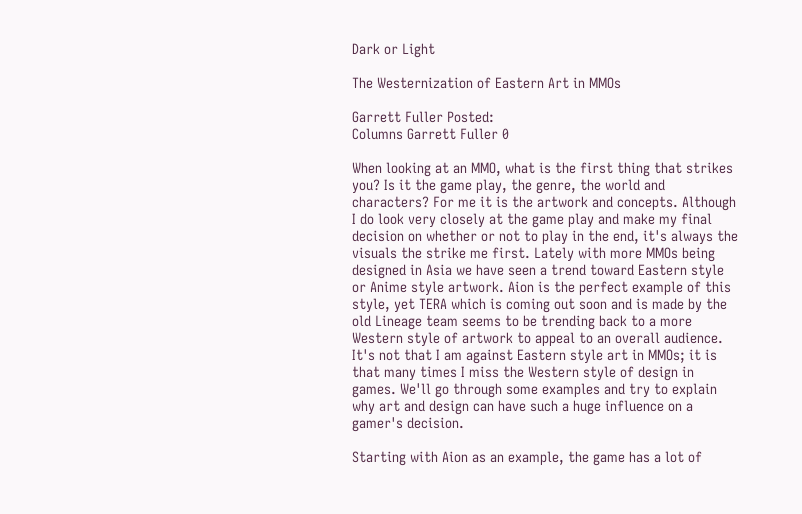Dark or Light

The Westernization of Eastern Art in MMOs

Garrett Fuller Posted:
Columns Garrett Fuller 0

When looking at an MMO, what is the first thing that strikes you? Is it the game play, the genre, the world and characters? For me it is the artwork and concepts. Although I do look very closely at the game play and make my final decision on whether or not to play in the end, it's always the visuals the strike me first. Lately with more MMOs being designed in Asia we have seen a trend toward Eastern style or Anime style artwork. Aion is the perfect example of this style, yet TERA which is coming out soon and is made by the old Lineage team seems to be trending back to a more Western style of artwork to appeal to an overall audience. It's not that I am against Eastern style art in MMOs; it is that many times I miss the Western style of design in games. We'll go through some examples and try to explain why art and design can have such a huge influence on a gamer's decision.

Starting with Aion as an example, the game has a lot of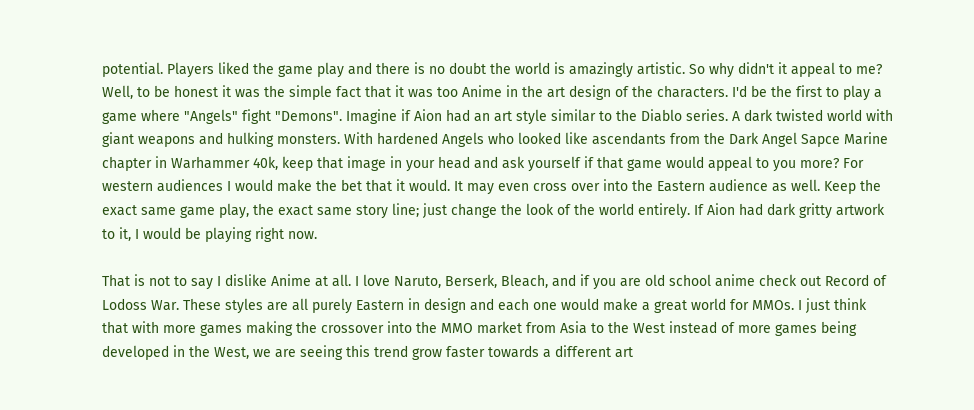potential. Players liked the game play and there is no doubt the world is amazingly artistic. So why didn't it appeal to me? Well, to be honest it was the simple fact that it was too Anime in the art design of the characters. I'd be the first to play a game where "Angels" fight "Demons". Imagine if Aion had an art style similar to the Diablo series. A dark twisted world with giant weapons and hulking monsters. With hardened Angels who looked like ascendants from the Dark Angel Sapce Marine chapter in Warhammer 40k, keep that image in your head and ask yourself if that game would appeal to you more? For western audiences I would make the bet that it would. It may even cross over into the Eastern audience as well. Keep the exact same game play, the exact same story line; just change the look of the world entirely. If Aion had dark gritty artwork to it, I would be playing right now.

That is not to say I dislike Anime at all. I love Naruto, Berserk, Bleach, and if you are old school anime check out Record of Lodoss War. These styles are all purely Eastern in design and each one would make a great world for MMOs. I just think that with more games making the crossover into the MMO market from Asia to the West instead of more games being developed in the West, we are seeing this trend grow faster towards a different art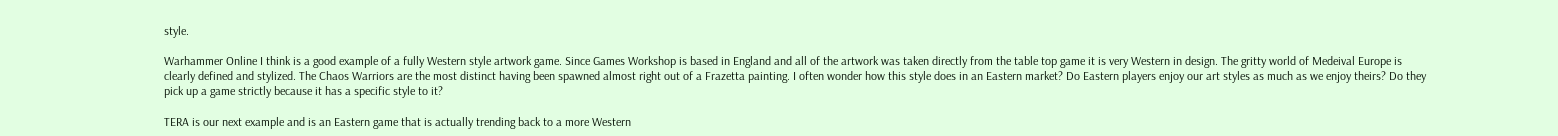style.

Warhammer Online I think is a good example of a fully Western style artwork game. Since Games Workshop is based in England and all of the artwork was taken directly from the table top game it is very Western in design. The gritty world of Medeival Europe is clearly defined and stylized. The Chaos Warriors are the most distinct having been spawned almost right out of a Frazetta painting. I often wonder how this style does in an Eastern market? Do Eastern players enjoy our art styles as much as we enjoy theirs? Do they pick up a game strictly because it has a specific style to it?

TERA is our next example and is an Eastern game that is actually trending back to a more Western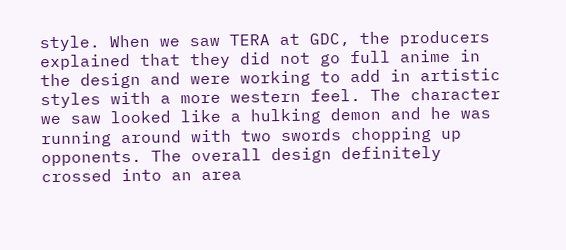style. When we saw TERA at GDC, the producers explained that they did not go full anime in the design and were working to add in artistic styles with a more western feel. The character we saw looked like a hulking demon and he was running around with two swords chopping up opponents. The overall design definitely crossed into an area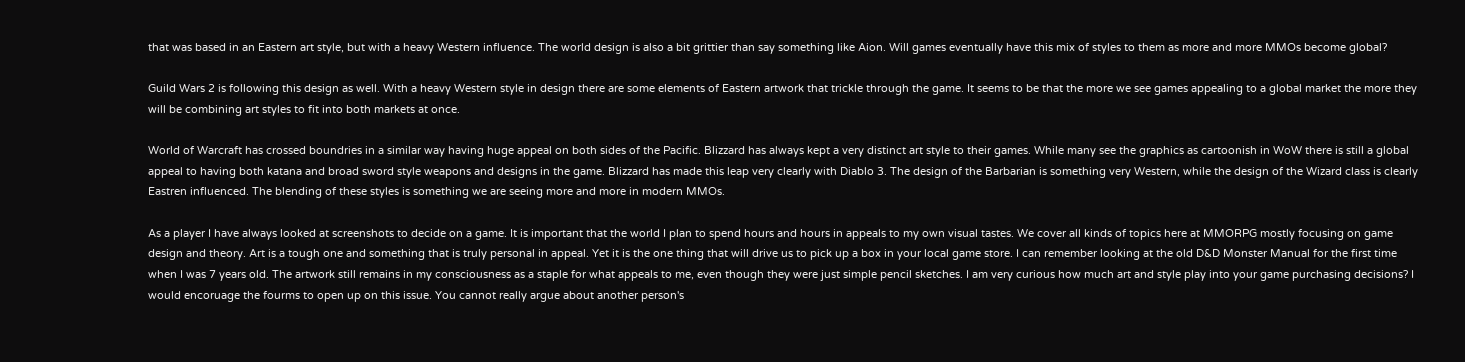that was based in an Eastern art style, but with a heavy Western influence. The world design is also a bit grittier than say something like Aion. Will games eventually have this mix of styles to them as more and more MMOs become global?

Guild Wars 2 is following this design as well. With a heavy Western style in design there are some elements of Eastern artwork that trickle through the game. It seems to be that the more we see games appealing to a global market the more they will be combining art styles to fit into both markets at once.

World of Warcraft has crossed boundries in a similar way having huge appeal on both sides of the Pacific. Blizzard has always kept a very distinct art style to their games. While many see the graphics as cartoonish in WoW there is still a global appeal to having both katana and broad sword style weapons and designs in the game. Blizzard has made this leap very clearly with Diablo 3. The design of the Barbarian is something very Western, while the design of the Wizard class is clearly Eastren influenced. The blending of these styles is something we are seeing more and more in modern MMOs.

As a player I have always looked at screenshots to decide on a game. It is important that the world I plan to spend hours and hours in appeals to my own visual tastes. We cover all kinds of topics here at MMORPG mostly focusing on game design and theory. Art is a tough one and something that is truly personal in appeal. Yet it is the one thing that will drive us to pick up a box in your local game store. I can remember looking at the old D&D Monster Manual for the first time when I was 7 years old. The artwork still remains in my consciousness as a staple for what appeals to me, even though they were just simple pencil sketches. I am very curious how much art and style play into your game purchasing decisions? I would encoruage the fourms to open up on this issue. You cannot really argue about another person's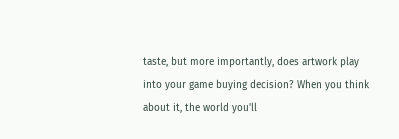taste, but more importantly, does artwork play into your game buying decision? When you think about it, the world you'll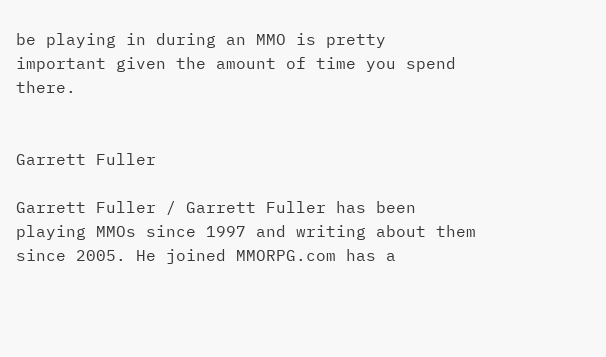be playing in during an MMO is pretty important given the amount of time you spend there.


Garrett Fuller

Garrett Fuller / Garrett Fuller has been playing MMOs since 1997 and writing about them since 2005. He joined MMORPG.com has a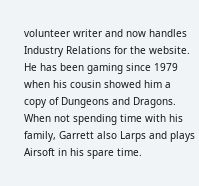volunteer writer and now handles Industry Relations for the website. He has been gaming since 1979 when his cousin showed him a copy of Dungeons and Dragons. When not spending time with his family, Garrett also Larps and plays Airsoft in his spare time.